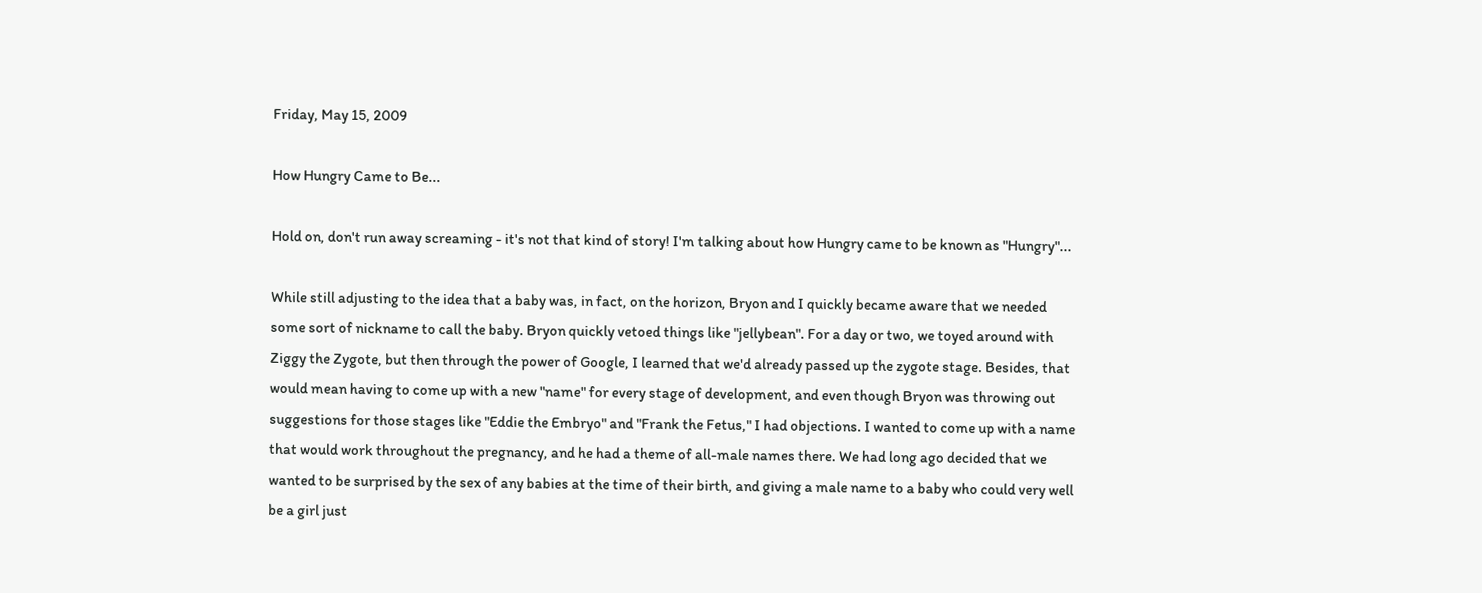Friday, May 15, 2009

How Hungry Came to Be...

Hold on, don't run away screaming - it's not that kind of story! I'm talking about how Hungry came to be known as "Hungry"...

While still adjusting to the idea that a baby was, in fact, on the horizon, Bryon and I quickly became aware that we needed some sort of nickname to call the baby. Bryon quickly vetoed things like "jellybean". For a day or two, we toyed around with Ziggy the Zygote, but then through the power of Google, I learned that we'd already passed up the zygote stage. Besides, that would mean having to come up with a new "name" for every stage of development, and even though Bryon was throwing out suggestions for those stages like "Eddie the Embryo" and "Frank the Fetus," I had objections. I wanted to come up with a name that would work throughout the pregnancy, and he had a theme of all-male names there. We had long ago decided that we wanted to be surprised by the sex of any babies at the time of their birth, and giving a male name to a baby who could very well be a girl just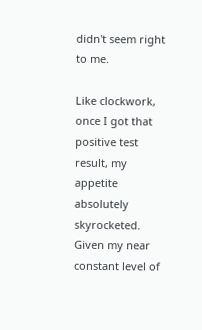didn't seem right to me.

Like clockwork, once I got that positive test result, my appetite absolutely skyrocketed. Given my near constant level of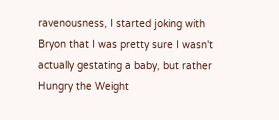ravenousness, I started joking with Bryon that I was pretty sure I wasn't actually gestating a baby, but rather Hungry the Weight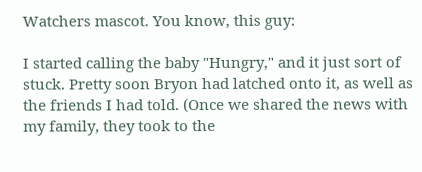Watchers mascot. You know, this guy:

I started calling the baby "Hungry," and it just sort of stuck. Pretty soon Bryon had latched onto it, as well as the friends I had told. (Once we shared the news with my family, they took to the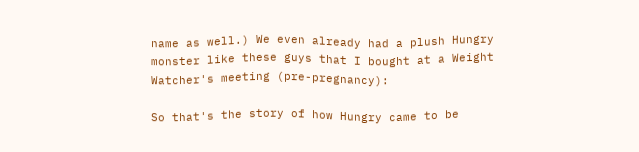name as well.) We even already had a plush Hungry monster like these guys that I bought at a Weight Watcher's meeting (pre-pregnancy):

So that's the story of how Hungry came to be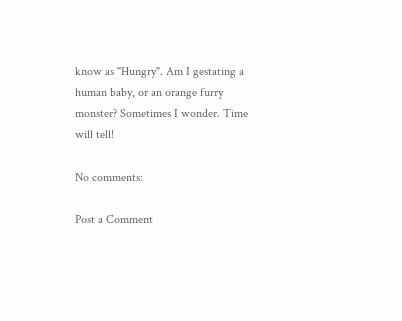know as "Hungry". Am I gestating a human baby, or an orange furry monster? Sometimes I wonder. Time will tell!

No comments:

Post a Comment